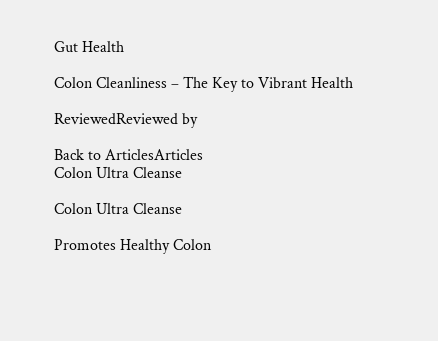Gut Health

Colon Cleanliness – The Key to Vibrant Health

ReviewedReviewed by

Back to ArticlesArticles
Colon Ultra Cleanse

Colon Ultra Cleanse

Promotes Healthy Colon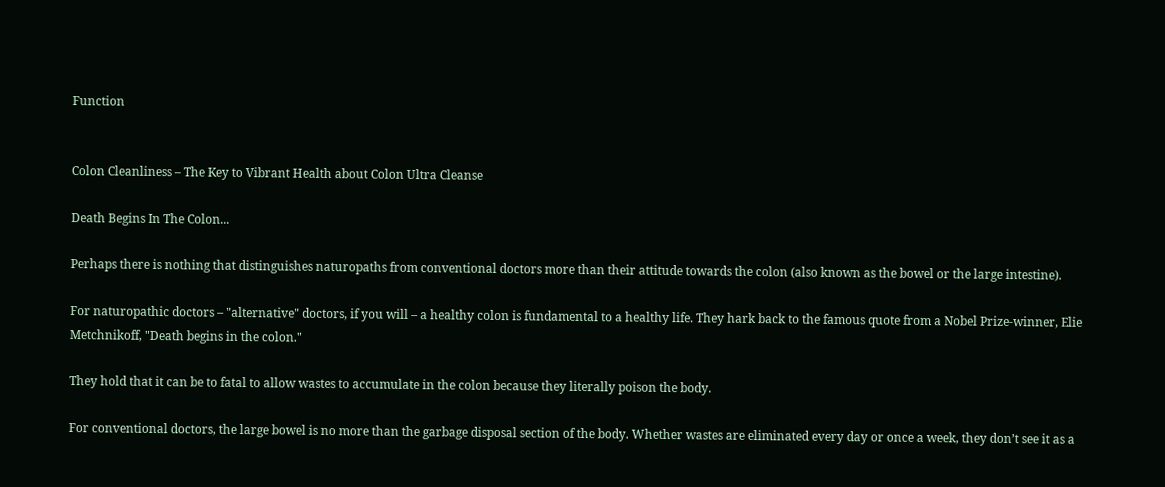Function


Colon Cleanliness – The Key to Vibrant Health about Colon Ultra Cleanse

Death Begins In The Colon...

Perhaps there is nothing that distinguishes naturopaths from conventional doctors more than their attitude towards the colon (also known as the bowel or the large intestine).

For naturopathic doctors – "alternative" doctors, if you will – a healthy colon is fundamental to a healthy life. They hark back to the famous quote from a Nobel Prize-winner, Elie Metchnikoff, "Death begins in the colon."

They hold that it can be to fatal to allow wastes to accumulate in the colon because they literally poison the body.

For conventional doctors, the large bowel is no more than the garbage disposal section of the body. Whether wastes are eliminated every day or once a week, they don’t see it as a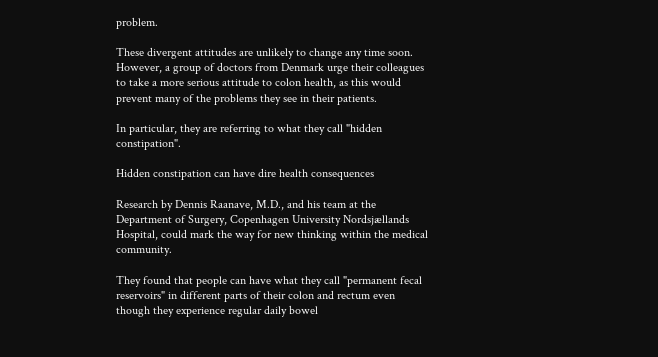problem.

These divergent attitudes are unlikely to change any time soon. However, a group of doctors from Denmark urge their colleagues to take a more serious attitude to colon health, as this would prevent many of the problems they see in their patients.

In particular, they are referring to what they call "hidden constipation".

Hidden constipation can have dire health consequences

Research by Dennis Raanave, M.D., and his team at the Department of Surgery, Copenhagen University Nordsjællands Hospital, could mark the way for new thinking within the medical community.

They found that people can have what they call "permanent fecal reservoirs" in different parts of their colon and rectum even though they experience regular daily bowel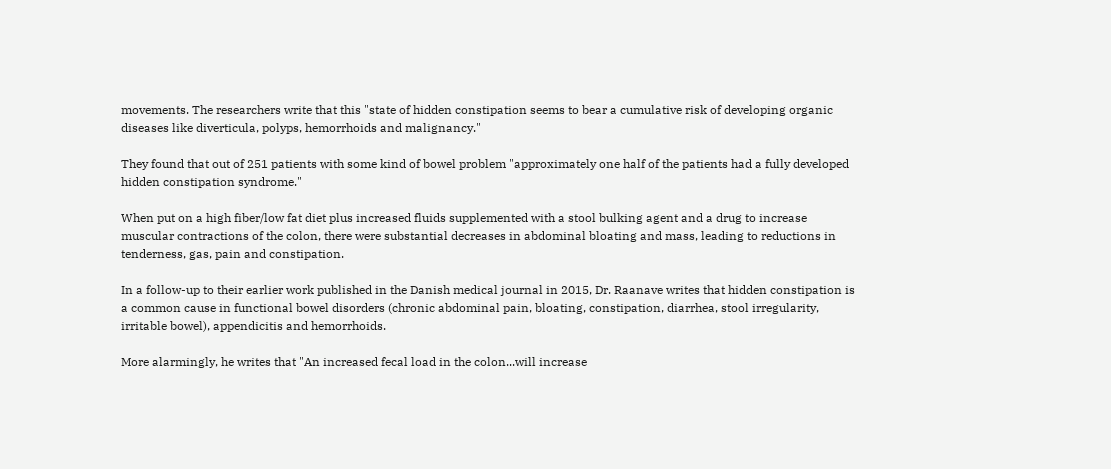movements. The researchers write that this "state of hidden constipation seems to bear a cumulative risk of developing organic diseases like diverticula, polyps, hemorrhoids and malignancy."

They found that out of 251 patients with some kind of bowel problem "approximately one half of the patients had a fully developed hidden constipation syndrome."

When put on a high fiber/low fat diet plus increased fluids supplemented with a stool bulking agent and a drug to increase muscular contractions of the colon, there were substantial decreases in abdominal bloating and mass, leading to reductions in tenderness, gas, pain and constipation.

In a follow-up to their earlier work published in the Danish medical journal in 2015, Dr. Raanave writes that hidden constipation is a common cause in functional bowel disorders (chronic abdominal pain, bloating, constipation, diarrhea, stool irregularity, irritable bowel), appendicitis and hemorrhoids.

More alarmingly, he writes that "An increased fecal load in the colon...will increase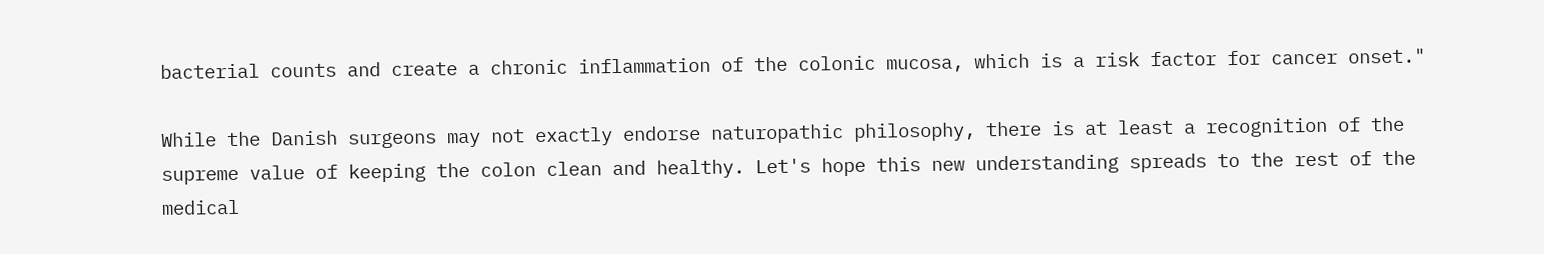bacterial counts and create a chronic inflammation of the colonic mucosa, which is a risk factor for cancer onset."

While the Danish surgeons may not exactly endorse naturopathic philosophy, there is at least a recognition of the supreme value of keeping the colon clean and healthy. Let's hope this new understanding spreads to the rest of the medical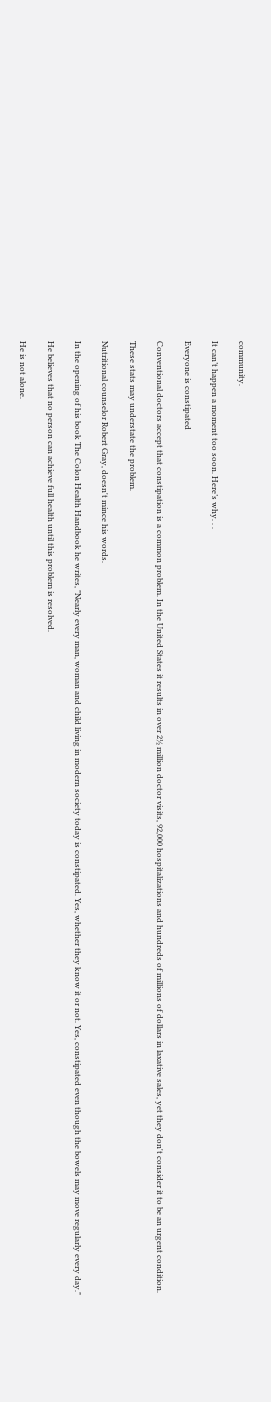community.

It can’t happen a moment too soon. Here’s why. . .

Everyone is constipated

Conventional doctors accept that constipation is a common problem. In the United States it results in over 2½ million doctor visits, 92,000 hospitalizations and hundreds of millions of dollars in laxative sales, yet they don't consider it to be an urgent condition.

These stats may understate the problem.

Nutritional counselor Robert Gray, doesn't mince his words.

In the opening of his book The Colon Health Handbook he writes, "Nearly every man, woman and child living in modern society today is constipated. Yes, whether they know it or not. Yes, constipated even though the bowels may move regularly every day."

He believes that no person can achieve full health until this problem is resolved.

He is not alone.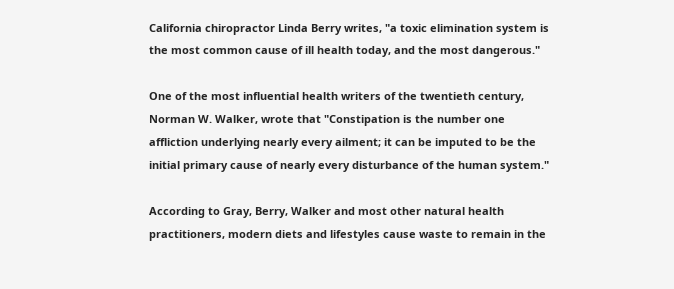California chiropractor Linda Berry writes, "a toxic elimination system is the most common cause of ill health today, and the most dangerous."

One of the most influential health writers of the twentieth century, Norman W. Walker, wrote that "Constipation is the number one affliction underlying nearly every ailment; it can be imputed to be the initial primary cause of nearly every disturbance of the human system."

According to Gray, Berry, Walker and most other natural health practitioners, modern diets and lifestyles cause waste to remain in the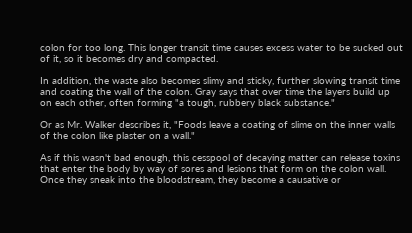colon for too long. This longer transit time causes excess water to be sucked out of it, so it becomes dry and compacted.

In addition, the waste also becomes slimy and sticky, further slowing transit time and coating the wall of the colon. Gray says that over time the layers build up on each other, often forming "a tough, rubbery black substance."

Or as Mr. Walker describes it, "Foods leave a coating of slime on the inner walls of the colon like plaster on a wall."

As if this wasn't bad enough, this cesspool of decaying matter can release toxins that enter the body by way of sores and lesions that form on the colon wall. Once they sneak into the bloodstream, they become a causative or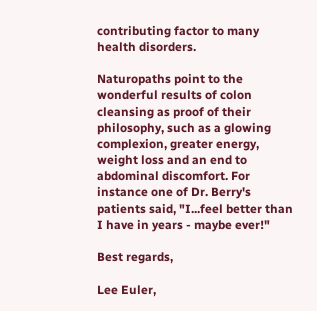contributing factor to many health disorders.

Naturopaths point to the wonderful results of colon cleansing as proof of their philosophy, such as a glowing complexion, greater energy, weight loss and an end to abdominal discomfort. For instance one of Dr. Berry's patients said, "I...feel better than I have in years - maybe ever!"

Best regards,

Lee Euler,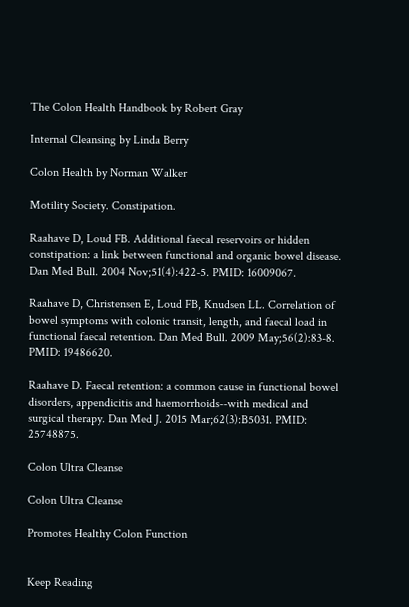The Colon Health Handbook by Robert Gray

Internal Cleansing by Linda Berry

Colon Health by Norman Walker

Motility Society. Constipation.

Raahave D, Loud FB. Additional faecal reservoirs or hidden constipation: a link between functional and organic bowel disease. Dan Med Bull. 2004 Nov;51(4):422-5. PMID: 16009067.

Raahave D, Christensen E, Loud FB, Knudsen LL. Correlation of bowel symptoms with colonic transit, length, and faecal load in functional faecal retention. Dan Med Bull. 2009 May;56(2):83-8. PMID: 19486620.

Raahave D. Faecal retention: a common cause in functional bowel disorders, appendicitis and haemorrhoids--with medical and surgical therapy. Dan Med J. 2015 Mar;62(3):B5031. PMID: 25748875.

Colon Ultra Cleanse

Colon Ultra Cleanse

Promotes Healthy Colon Function


Keep Reading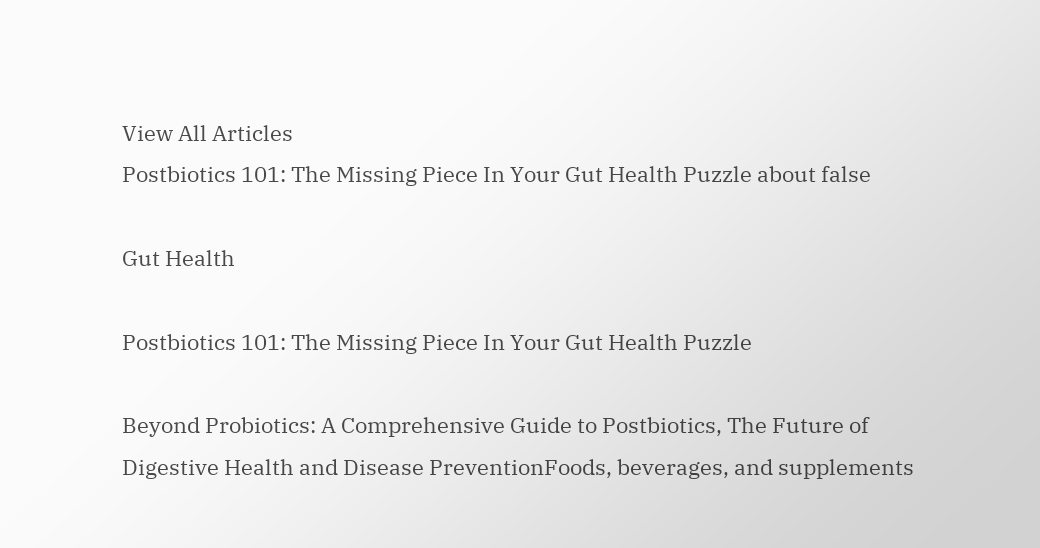View All Articles
Postbiotics 101: The Missing Piece In Your Gut Health Puzzle about false

Gut Health

Postbiotics 101: The Missing Piece In Your Gut Health Puzzle

Beyond Probiotics: A Comprehensive Guide to Postbiotics, The Future of Digestive Health and Disease PreventionFoods, beverages, and supplements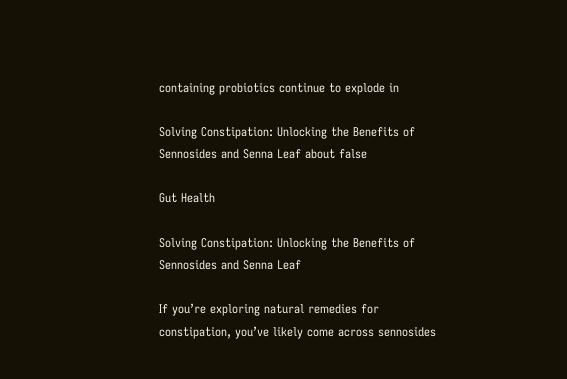containing probiotics continue to explode in

Solving Constipation: Unlocking the Benefits of Sennosides and Senna Leaf about false

Gut Health

Solving Constipation: Unlocking the Benefits of Sennosides and Senna Leaf

If you’re exploring natural remedies for constipation, you’ve likely come across sennosides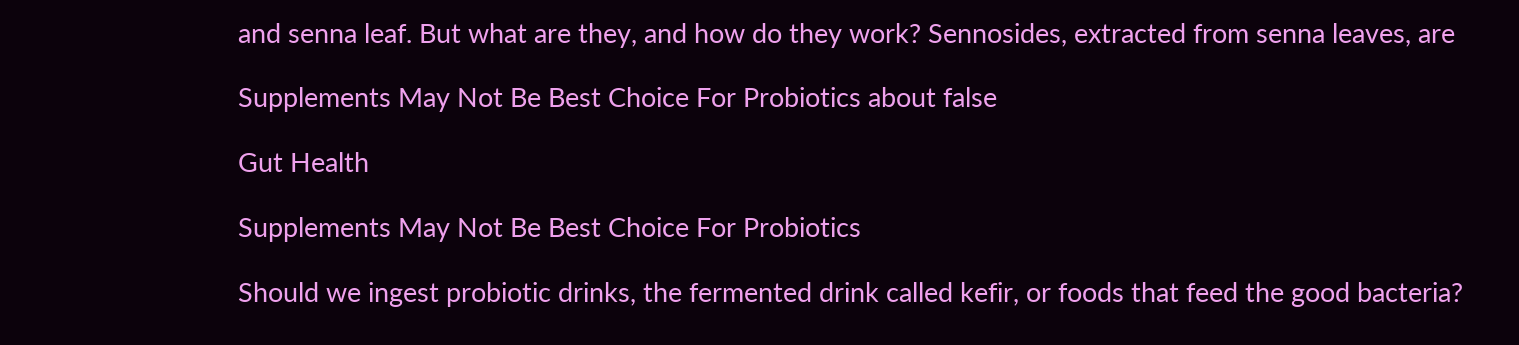and senna leaf. But what are they, and how do they work? Sennosides, extracted from senna leaves, are

Supplements May Not Be Best Choice For Probiotics about false

Gut Health

Supplements May Not Be Best Choice For Probiotics

Should we ingest probiotic drinks, the fermented drink called kefir, or foods that feed the good bacteria?